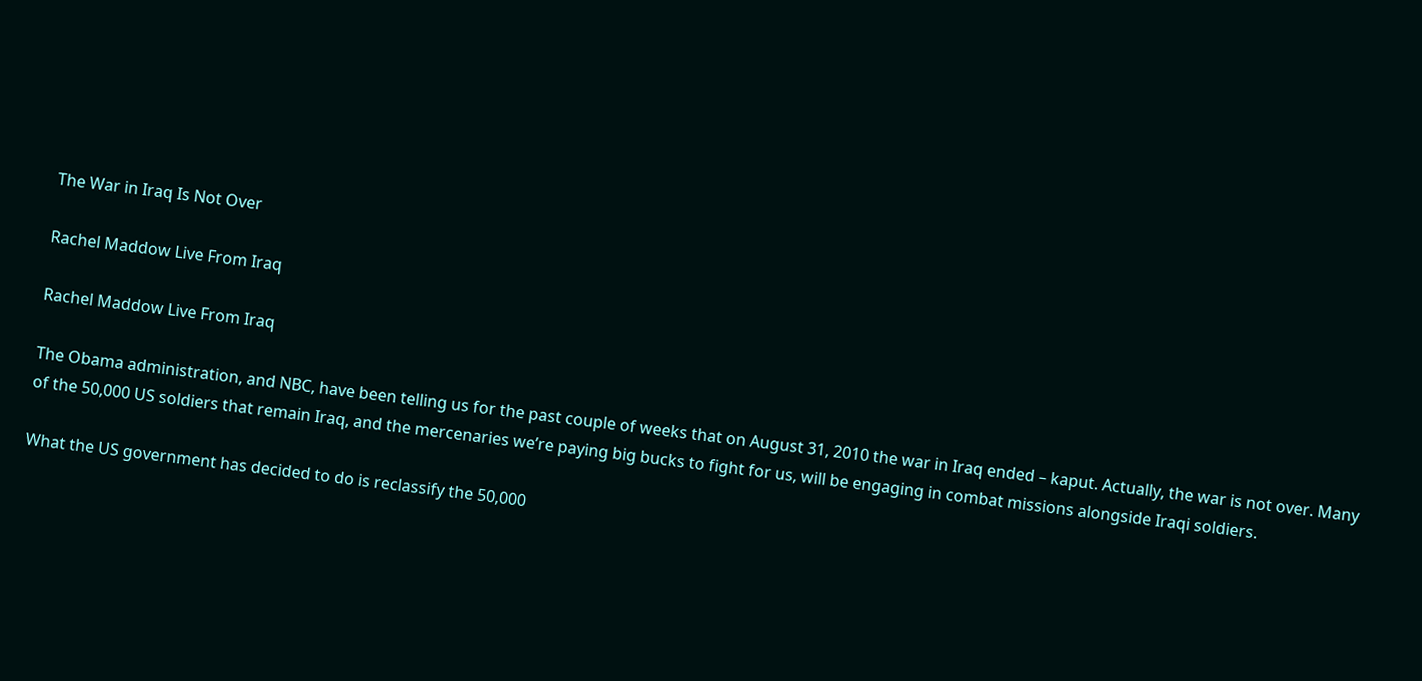The War in Iraq Is Not Over

Rachel Maddow Live From Iraq

Rachel Maddow Live From Iraq

The Obama administration, and NBC, have been telling us for the past couple of weeks that on August 31, 2010 the war in Iraq ended – kaput. Actually, the war is not over. Many of the 50,000 US soldiers that remain Iraq, and the mercenaries we’re paying big bucks to fight for us, will be engaging in combat missions alongside Iraqi soldiers.

What the US government has decided to do is reclassify the 50,000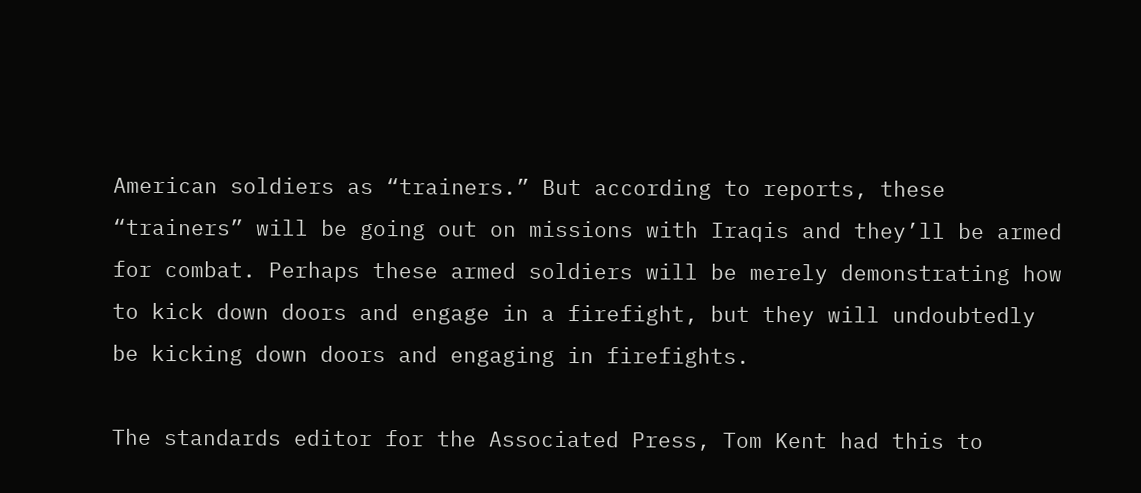American soldiers as “trainers.” But according to reports, these “trainers” will be going out on missions with Iraqis and they’ll be armed for combat. Perhaps these armed soldiers will be merely demonstrating how to kick down doors and engage in a firefight, but they will undoubtedly be kicking down doors and engaging in firefights.

The standards editor for the Associated Press, Tom Kent had this to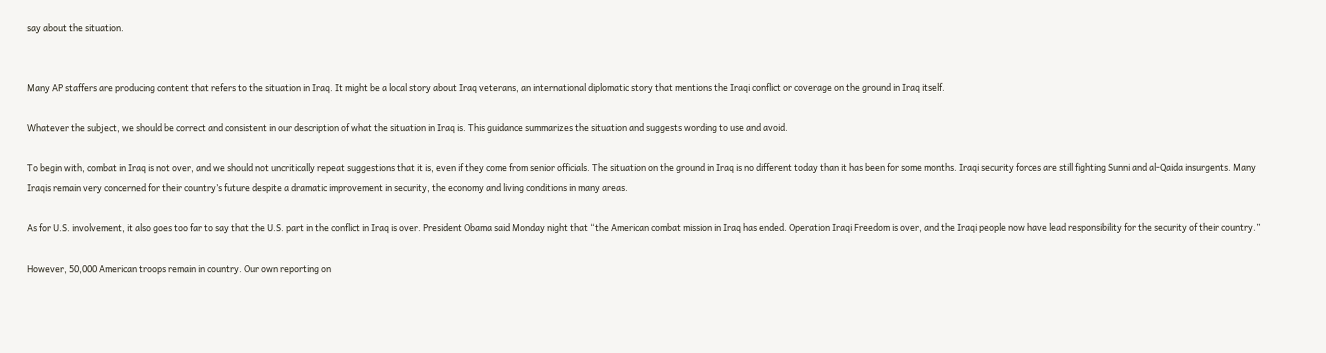say about the situation.


Many AP staffers are producing content that refers to the situation in Iraq. It might be a local story about Iraq veterans, an international diplomatic story that mentions the Iraqi conflict or coverage on the ground in Iraq itself.

Whatever the subject, we should be correct and consistent in our description of what the situation in Iraq is. This guidance summarizes the situation and suggests wording to use and avoid.

To begin with, combat in Iraq is not over, and we should not uncritically repeat suggestions that it is, even if they come from senior officials. The situation on the ground in Iraq is no different today than it has been for some months. Iraqi security forces are still fighting Sunni and al-Qaida insurgents. Many Iraqis remain very concerned for their country’s future despite a dramatic improvement in security, the economy and living conditions in many areas.

As for U.S. involvement, it also goes too far to say that the U.S. part in the conflict in Iraq is over. President Obama said Monday night that “the American combat mission in Iraq has ended. Operation Iraqi Freedom is over, and the Iraqi people now have lead responsibility for the security of their country.”

However, 50,000 American troops remain in country. Our own reporting on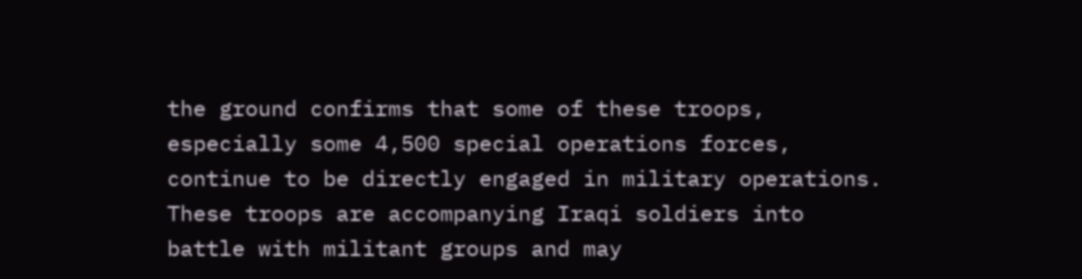the ground confirms that some of these troops, especially some 4,500 special operations forces, continue to be directly engaged in military operations. These troops are accompanying Iraqi soldiers into battle with militant groups and may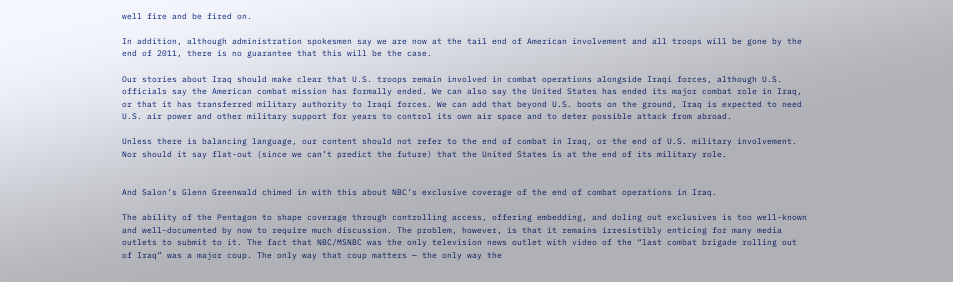well fire and be fired on.

In addition, although administration spokesmen say we are now at the tail end of American involvement and all troops will be gone by the end of 2011, there is no guarantee that this will be the case.

Our stories about Iraq should make clear that U.S. troops remain involved in combat operations alongside Iraqi forces, although U.S. officials say the American combat mission has formally ended. We can also say the United States has ended its major combat role in Iraq, or that it has transferred military authority to Iraqi forces. We can add that beyond U.S. boots on the ground, Iraq is expected to need U.S. air power and other military support for years to control its own air space and to deter possible attack from abroad.

Unless there is balancing language, our content should not refer to the end of combat in Iraq, or the end of U.S. military involvement. Nor should it say flat-out (since we can’t predict the future) that the United States is at the end of its military role.


And Salon’s Glenn Greenwald chimed in with this about NBC’s exclusive coverage of the end of combat operations in Iraq.

The ability of the Pentagon to shape coverage through controlling access, offering embedding, and doling out exclusives is too well-known and well-documented by now to require much discussion. The problem, however, is that it remains irresistibly enticing for many media outlets to submit to it. The fact that NBC/MSNBC was the only television news outlet with video of the “last combat brigade rolling out of Iraq” was a major coup. The only way that coup matters — the only way the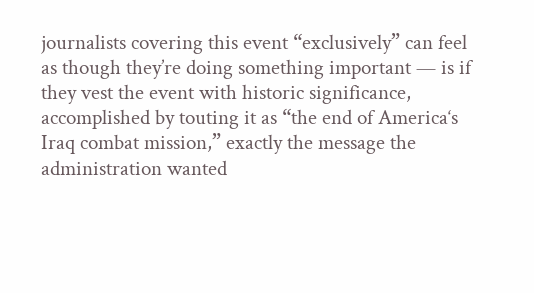journalists covering this event “exclusively” can feel as though they’re doing something important — is if they vest the event with historic significance, accomplished by touting it as “the end of America‘s Iraq combat mission,” exactly the message the administration wanted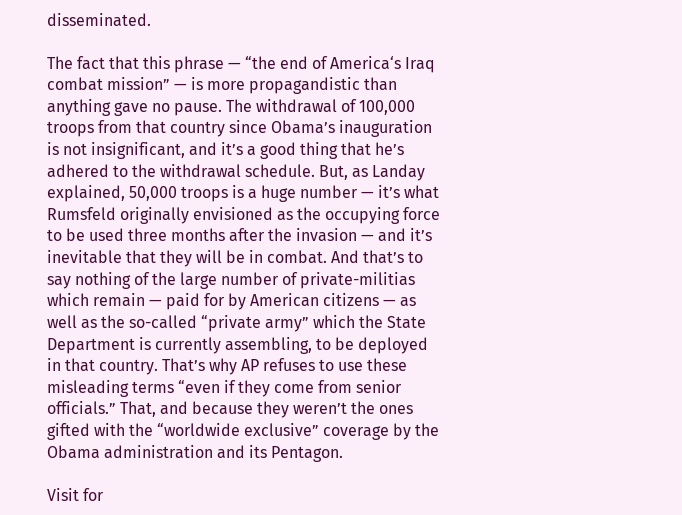disseminated.

The fact that this phrase — “the end of America‘s Iraq combat mission” — is more propagandistic than anything gave no pause. The withdrawal of 100,000 troops from that country since Obama’s inauguration is not insignificant, and it’s a good thing that he’s adhered to the withdrawal schedule. But, as Landay explained, 50,000 troops is a huge number — it’s what Rumsfeld originally envisioned as the occupying force to be used three months after the invasion — and it’s inevitable that they will be in combat. And that’s to say nothing of the large number of private-militias which remain — paid for by American citizens — as well as the so-called “private army” which the State Department is currently assembling, to be deployed in that country. That’s why AP refuses to use these misleading terms “even if they come from senior officials.” That, and because they weren’t the ones gifted with the “worldwide exclusive” coverage by the Obama administration and its Pentagon.

Visit for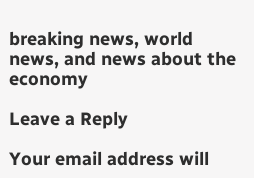breaking news, world news, and news about the economy

Leave a Reply

Your email address will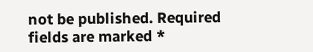not be published. Required fields are marked *